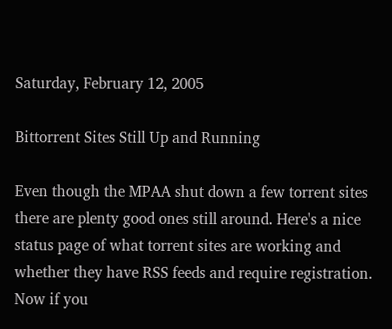Saturday, February 12, 2005

Bittorrent Sites Still Up and Running

Even though the MPAA shut down a few torrent sites there are plenty good ones still around. Here's a nice status page of what torrent sites are working and whether they have RSS feeds and require registration. Now if you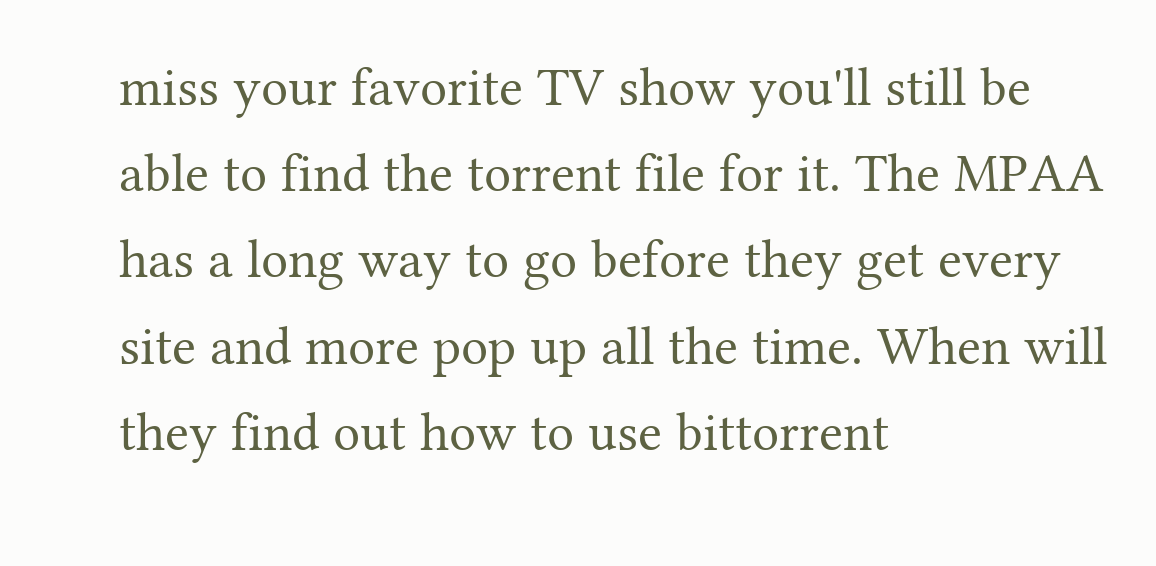miss your favorite TV show you'll still be able to find the torrent file for it. The MPAA has a long way to go before they get every site and more pop up all the time. When will they find out how to use bittorrent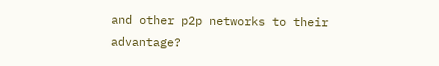and other p2p networks to their advantage?